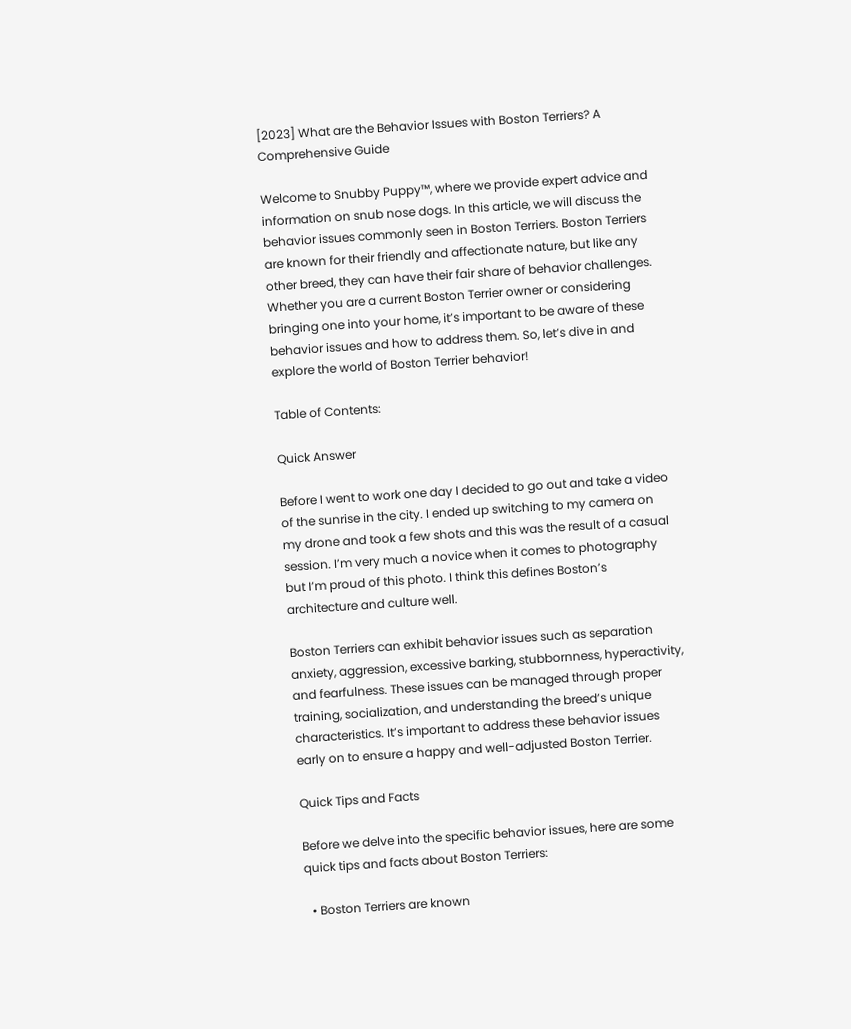[2023] What are the Behavior Issues with Boston Terriers? A Comprehensive Guide

Welcome to Snubby Puppy™, where we provide expert advice and information on snub nose dogs. In this article, we will discuss the behavior issues commonly seen in Boston Terriers. Boston Terriers are known for their friendly and affectionate nature, but like any other breed, they can have their fair share of behavior challenges. Whether you are a current Boston Terrier owner or considering bringing one into your home, it’s important to be aware of these behavior issues and how to address them. So, let’s dive in and explore the world of Boston Terrier behavior!

Table of Contents:

Quick Answer

Before I went to work one day I decided to go out and take a video of the sunrise in the city. I ended up switching to my camera on my drone and took a few shots and this was the result of a casual session. I’m very much a novice when it comes to photography but I’m proud of this photo. I think this defines Boston’s architecture and culture well.

Boston Terriers can exhibit behavior issues such as separation anxiety, aggression, excessive barking, stubbornness, hyperactivity, and fearfulness. These issues can be managed through proper training, socialization, and understanding the breed’s unique characteristics. It’s important to address these behavior issues early on to ensure a happy and well-adjusted Boston Terrier.

Quick Tips and Facts

Before we delve into the specific behavior issues, here are some quick tips and facts about Boston Terriers:

  • Boston Terriers are known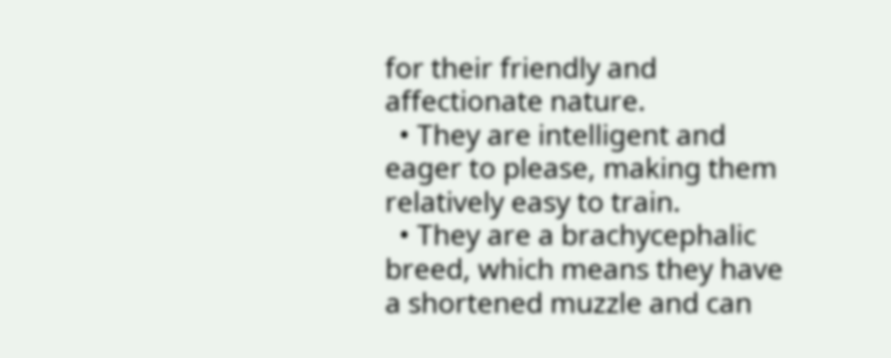for their friendly and affectionate nature.
  • They are intelligent and eager to please, making them relatively easy to train.
  • They are a brachycephalic breed, which means they have a shortened muzzle and can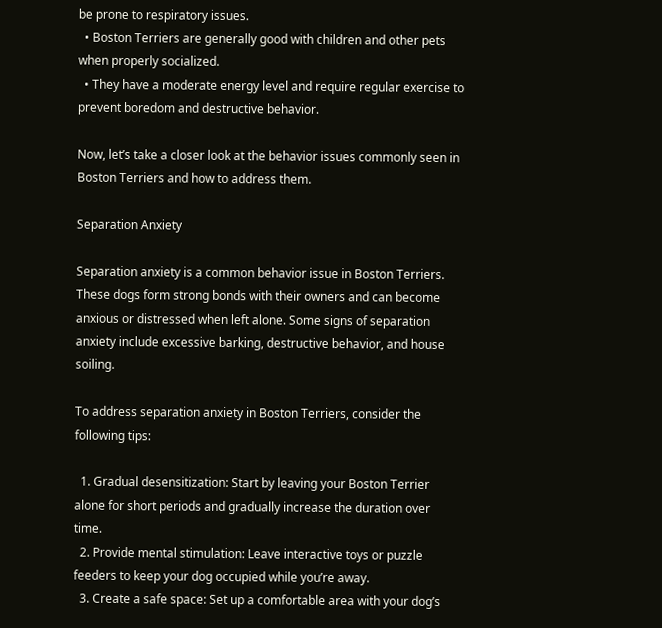be prone to respiratory issues.
  • Boston Terriers are generally good with children and other pets when properly socialized.
  • They have a moderate energy level and require regular exercise to prevent boredom and destructive behavior.

Now, let’s take a closer look at the behavior issues commonly seen in Boston Terriers and how to address them.

Separation Anxiety

Separation anxiety is a common behavior issue in Boston Terriers. These dogs form strong bonds with their owners and can become anxious or distressed when left alone. Some signs of separation anxiety include excessive barking, destructive behavior, and house soiling.

To address separation anxiety in Boston Terriers, consider the following tips:

  1. Gradual desensitization: Start by leaving your Boston Terrier alone for short periods and gradually increase the duration over time.
  2. Provide mental stimulation: Leave interactive toys or puzzle feeders to keep your dog occupied while you’re away.
  3. Create a safe space: Set up a comfortable area with your dog’s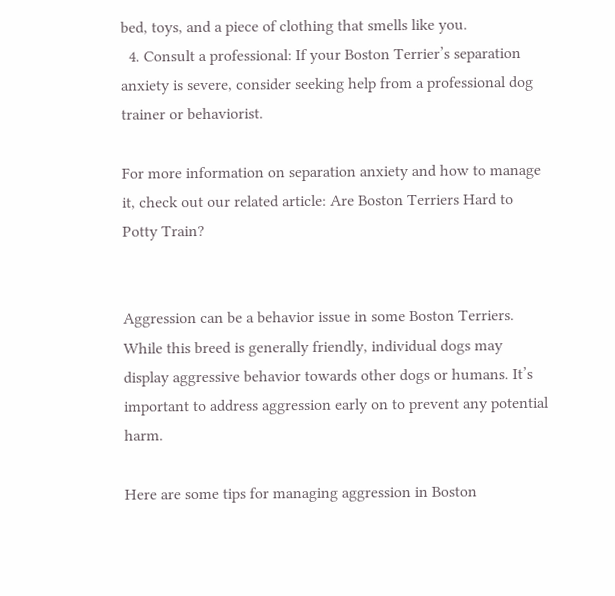bed, toys, and a piece of clothing that smells like you.
  4. Consult a professional: If your Boston Terrier’s separation anxiety is severe, consider seeking help from a professional dog trainer or behaviorist.

For more information on separation anxiety and how to manage it, check out our related article: Are Boston Terriers Hard to Potty Train?


Aggression can be a behavior issue in some Boston Terriers. While this breed is generally friendly, individual dogs may display aggressive behavior towards other dogs or humans. It’s important to address aggression early on to prevent any potential harm.

Here are some tips for managing aggression in Boston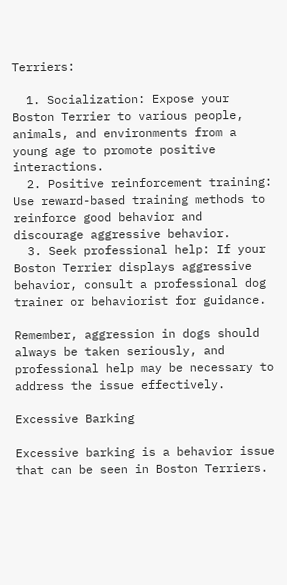Terriers:

  1. Socialization: Expose your Boston Terrier to various people, animals, and environments from a young age to promote positive interactions.
  2. Positive reinforcement training: Use reward-based training methods to reinforce good behavior and discourage aggressive behavior.
  3. Seek professional help: If your Boston Terrier displays aggressive behavior, consult a professional dog trainer or behaviorist for guidance.

Remember, aggression in dogs should always be taken seriously, and professional help may be necessary to address the issue effectively.

Excessive Barking

Excessive barking is a behavior issue that can be seen in Boston Terriers.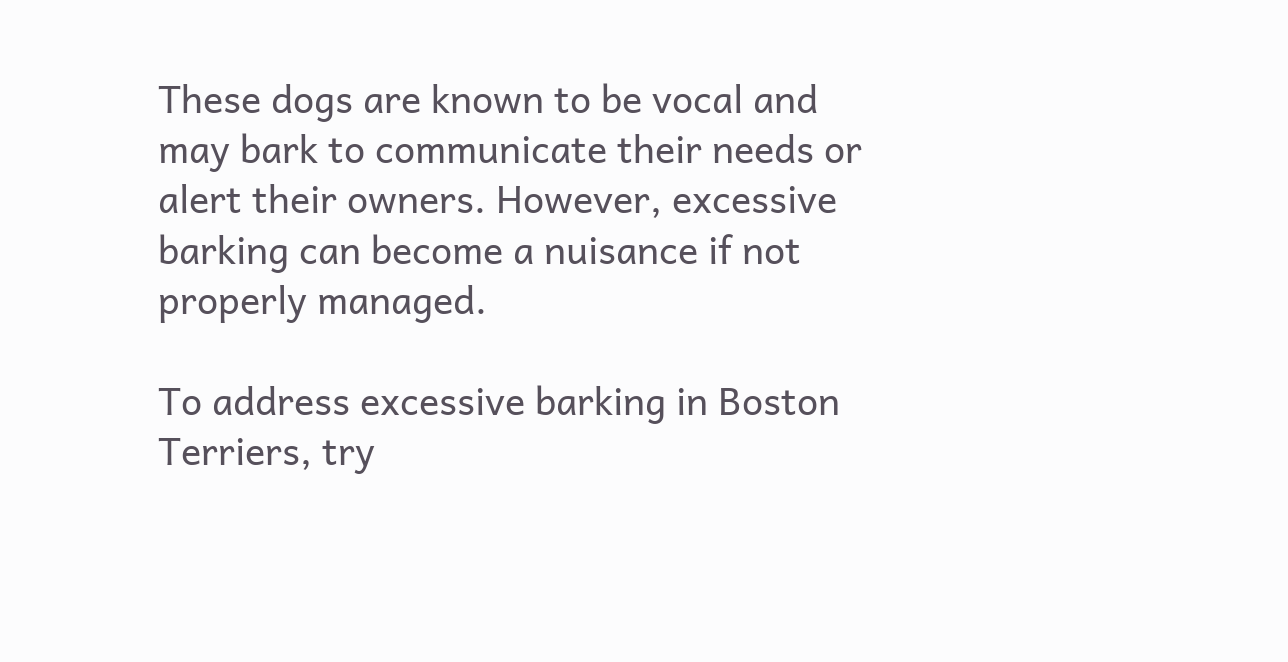These dogs are known to be vocal and may bark to communicate their needs or alert their owners. However, excessive barking can become a nuisance if not properly managed.

To address excessive barking in Boston Terriers, try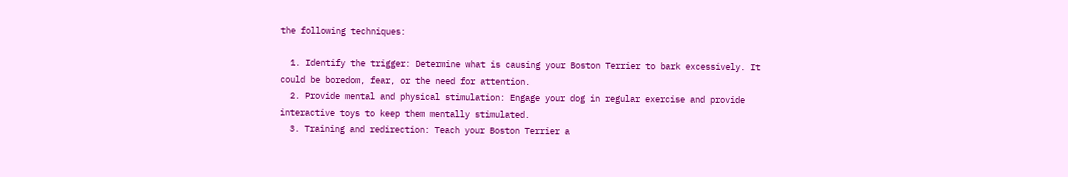the following techniques:

  1. Identify the trigger: Determine what is causing your Boston Terrier to bark excessively. It could be boredom, fear, or the need for attention.
  2. Provide mental and physical stimulation: Engage your dog in regular exercise and provide interactive toys to keep them mentally stimulated.
  3. Training and redirection: Teach your Boston Terrier a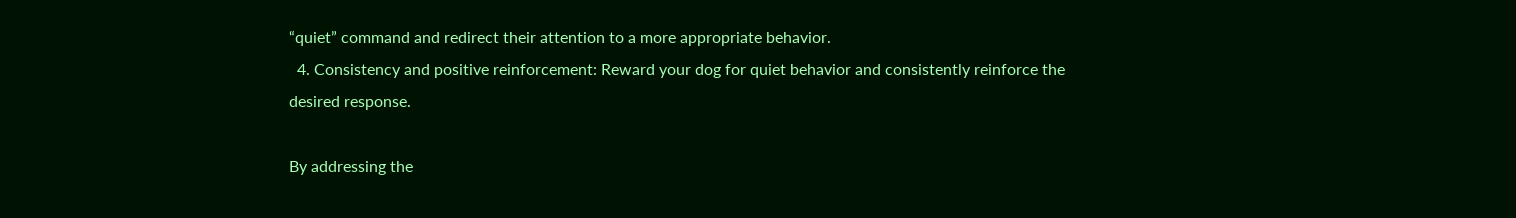“quiet” command and redirect their attention to a more appropriate behavior.
  4. Consistency and positive reinforcement: Reward your dog for quiet behavior and consistently reinforce the desired response.

By addressing the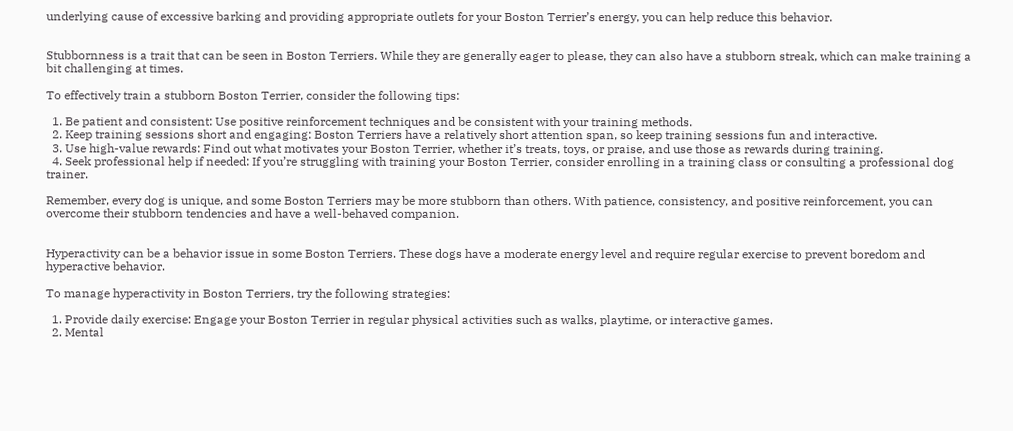underlying cause of excessive barking and providing appropriate outlets for your Boston Terrier’s energy, you can help reduce this behavior.


Stubbornness is a trait that can be seen in Boston Terriers. While they are generally eager to please, they can also have a stubborn streak, which can make training a bit challenging at times.

To effectively train a stubborn Boston Terrier, consider the following tips:

  1. Be patient and consistent: Use positive reinforcement techniques and be consistent with your training methods.
  2. Keep training sessions short and engaging: Boston Terriers have a relatively short attention span, so keep training sessions fun and interactive.
  3. Use high-value rewards: Find out what motivates your Boston Terrier, whether it’s treats, toys, or praise, and use those as rewards during training.
  4. Seek professional help if needed: If you’re struggling with training your Boston Terrier, consider enrolling in a training class or consulting a professional dog trainer.

Remember, every dog is unique, and some Boston Terriers may be more stubborn than others. With patience, consistency, and positive reinforcement, you can overcome their stubborn tendencies and have a well-behaved companion.


Hyperactivity can be a behavior issue in some Boston Terriers. These dogs have a moderate energy level and require regular exercise to prevent boredom and hyperactive behavior.

To manage hyperactivity in Boston Terriers, try the following strategies:

  1. Provide daily exercise: Engage your Boston Terrier in regular physical activities such as walks, playtime, or interactive games.
  2. Mental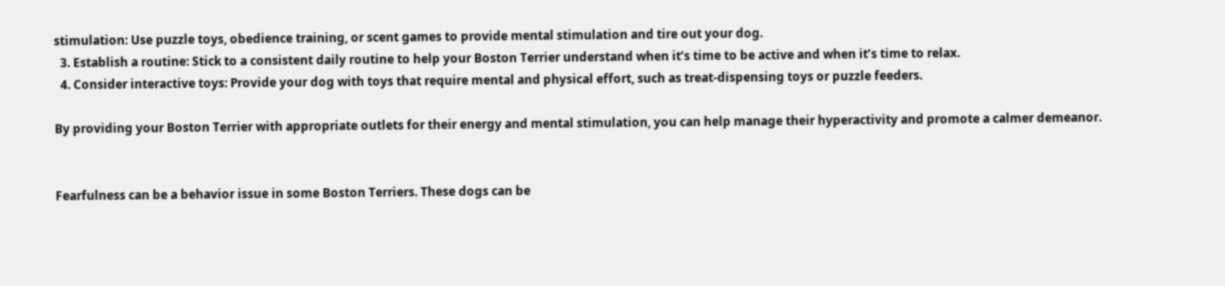stimulation: Use puzzle toys, obedience training, or scent games to provide mental stimulation and tire out your dog.
  3. Establish a routine: Stick to a consistent daily routine to help your Boston Terrier understand when it’s time to be active and when it’s time to relax.
  4. Consider interactive toys: Provide your dog with toys that require mental and physical effort, such as treat-dispensing toys or puzzle feeders.

By providing your Boston Terrier with appropriate outlets for their energy and mental stimulation, you can help manage their hyperactivity and promote a calmer demeanor.


Fearfulness can be a behavior issue in some Boston Terriers. These dogs can be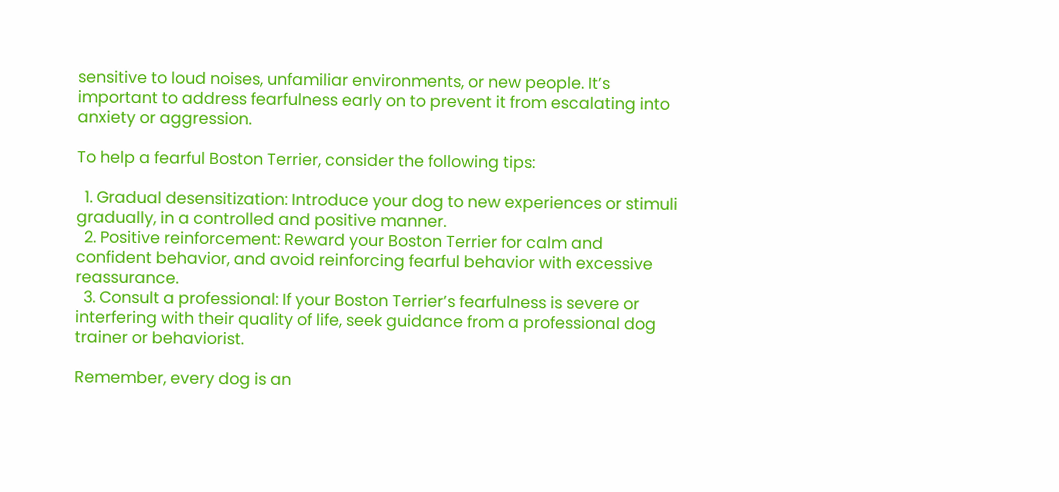sensitive to loud noises, unfamiliar environments, or new people. It’s important to address fearfulness early on to prevent it from escalating into anxiety or aggression.

To help a fearful Boston Terrier, consider the following tips:

  1. Gradual desensitization: Introduce your dog to new experiences or stimuli gradually, in a controlled and positive manner.
  2. Positive reinforcement: Reward your Boston Terrier for calm and confident behavior, and avoid reinforcing fearful behavior with excessive reassurance.
  3. Consult a professional: If your Boston Terrier’s fearfulness is severe or interfering with their quality of life, seek guidance from a professional dog trainer or behaviorist.

Remember, every dog is an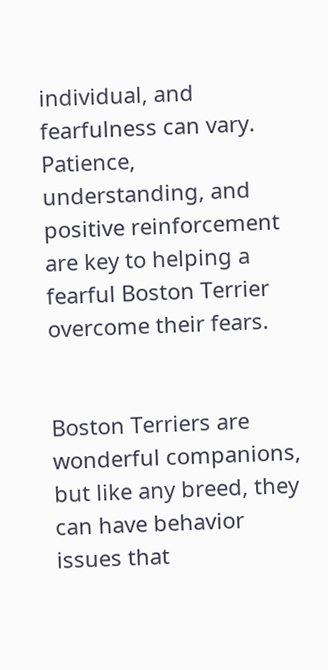individual, and fearfulness can vary. Patience, understanding, and positive reinforcement are key to helping a fearful Boston Terrier overcome their fears.


Boston Terriers are wonderful companions, but like any breed, they can have behavior issues that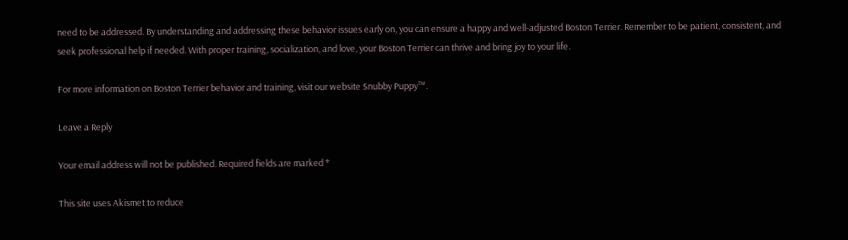need to be addressed. By understanding and addressing these behavior issues early on, you can ensure a happy and well-adjusted Boston Terrier. Remember to be patient, consistent, and seek professional help if needed. With proper training, socialization, and love, your Boston Terrier can thrive and bring joy to your life.

For more information on Boston Terrier behavior and training, visit our website Snubby Puppy™.

Leave a Reply

Your email address will not be published. Required fields are marked *

This site uses Akismet to reduce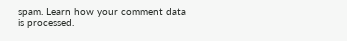spam. Learn how your comment data is processed.